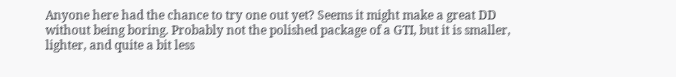Anyone here had the chance to try one out yet? Seems it might make a great DD without being boring. Probably not the polished package of a GTI, but it is smaller, lighter, and quite a bit less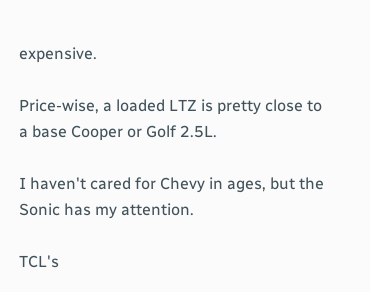expensive.

Price-wise, a loaded LTZ is pretty close to a base Cooper or Golf 2.5L.

I haven't cared for Chevy in ages, but the Sonic has my attention.

TCL's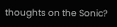thoughts on the Sonic?